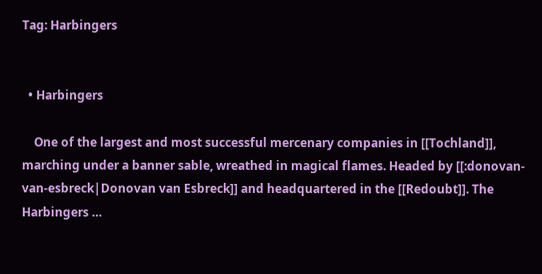Tag: Harbingers


  • Harbingers

    One of the largest and most successful mercenary companies in [[Tochland]], marching under a banner sable, wreathed in magical flames. Headed by [[:donovan-van-esbreck|Donovan van Esbreck]] and headquartered in the [[Redoubt]]. The Harbingers …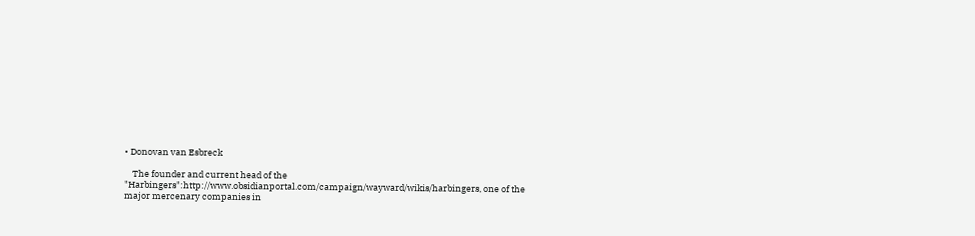• Donovan van Esbreck

    The founder and current head of the "Harbingers":http://www.obsidianportal.com/campaign/wayward/wikis/harbingers, one of the major mercenary companies in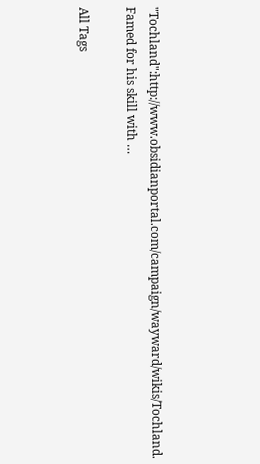"Tochland":http://www.obsidianportal.com/campaign/wayward/wikis/Tochland. Famed for his skill with …

All Tags